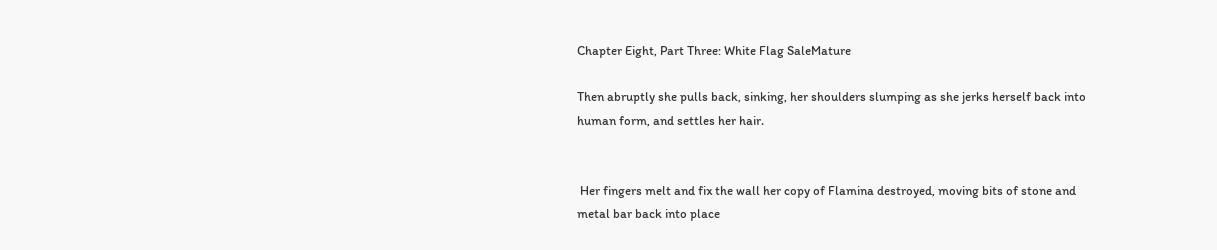Chapter Eight, Part Three: White Flag SaleMature

Then abruptly she pulls back, sinking, her shoulders slumping as she jerks herself back into human form, and settles her hair.


 Her fingers melt and fix the wall her copy of Flamina destroyed, moving bits of stone and metal bar back into place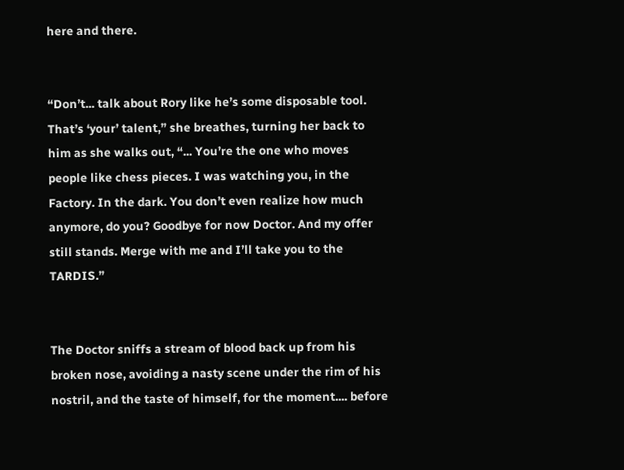here and there.


“Don’t... talk about Rory like he’s some disposable tool. That’s ‘your’ talent,” she breathes, turning her back to him as she walks out, “... You’re the one who moves people like chess pieces. I was watching you, in the Factory. In the dark. You don’t even realize how much anymore, do you? Goodbye for now Doctor. And my offer still stands. Merge with me and I’ll take you to the TARDIS.”


The Doctor sniffs a stream of blood back up from his broken nose, avoiding a nasty scene under the rim of his nostril, and the taste of himself, for the moment.... before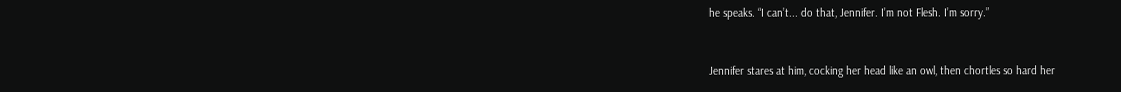he speaks. “I can’t... do that, Jennifer. I’m not Flesh. I’m sorry.”


Jennifer stares at him, cocking her head like an owl, then chortles so hard her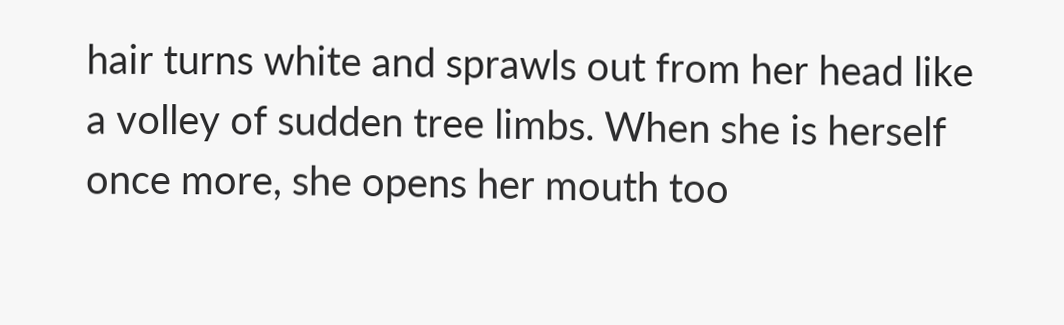hair turns white and sprawls out from her head like a volley of sudden tree limbs. When she is herself once more, she opens her mouth too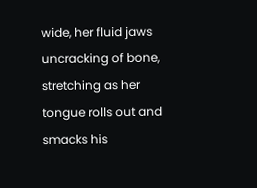wide, her fluid jaws uncracking of bone, stretching as her tongue rolls out and smacks his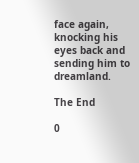face again, knocking his eyes back and sending him to dreamland.

The End

0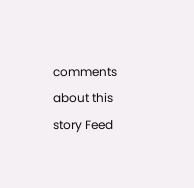comments about this story Feed